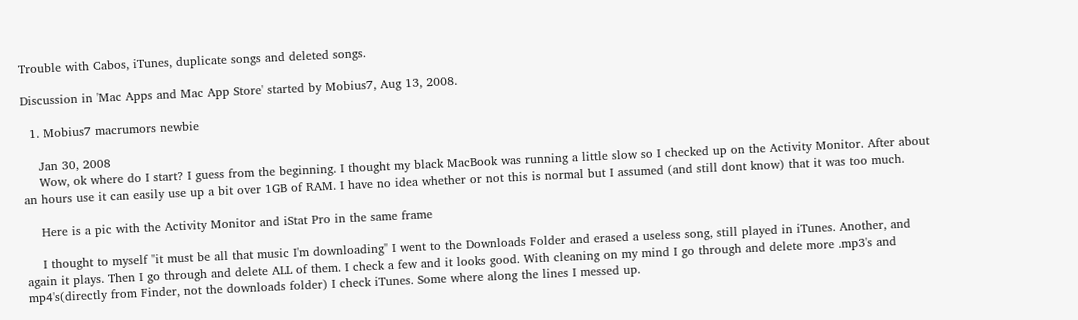Trouble with Cabos, iTunes, duplicate songs and deleted songs.

Discussion in 'Mac Apps and Mac App Store' started by Mobius7, Aug 13, 2008.

  1. Mobius7 macrumors newbie

    Jan 30, 2008
    Wow, ok where do I start? I guess from the beginning. I thought my black MacBook was running a little slow so I checked up on the Activity Monitor. After about an hours use it can easily use up a bit over 1GB of RAM. I have no idea whether or not this is normal but I assumed (and still dont know) that it was too much.

    Here is a pic with the Activity Monitor and iStat Pro in the same frame

    I thought to myself "it must be all that music I'm downloading" I went to the Downloads Folder and erased a useless song, still played in iTunes. Another, and again it plays. Then I go through and delete ALL of them. I check a few and it looks good. With cleaning on my mind I go through and delete more .mp3's and mp4's(directly from Finder, not the downloads folder) I check iTunes. Some where along the lines I messed up.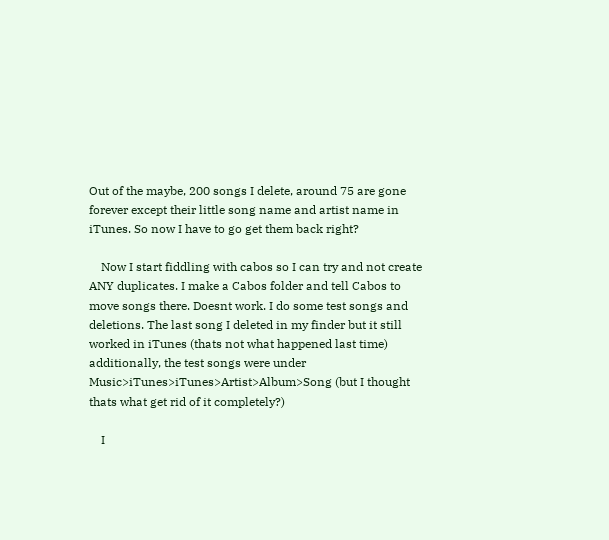Out of the maybe, 200 songs I delete, around 75 are gone forever except their little song name and artist name in iTunes. So now I have to go get them back right?

    Now I start fiddling with cabos so I can try and not create ANY duplicates. I make a Cabos folder and tell Cabos to move songs there. Doesnt work. I do some test songs and deletions. The last song I deleted in my finder but it still worked in iTunes (thats not what happened last time) additionally, the test songs were under Music>iTunes>iTunes>Artist>Album>Song (but I thought thats what get rid of it completely?)

    I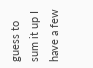guess to sum it up I have a few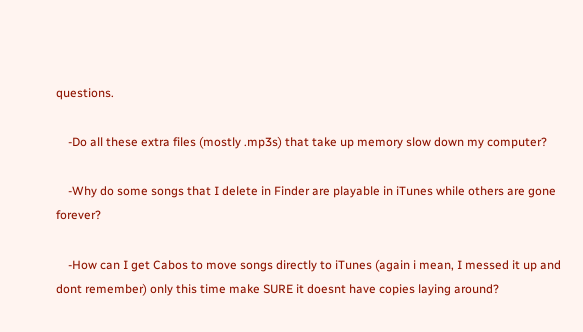questions.

    -Do all these extra files (mostly .mp3s) that take up memory slow down my computer?

    -Why do some songs that I delete in Finder are playable in iTunes while others are gone forever?

    -How can I get Cabos to move songs directly to iTunes (again i mean, I messed it up and dont remember) only this time make SURE it doesnt have copies laying around?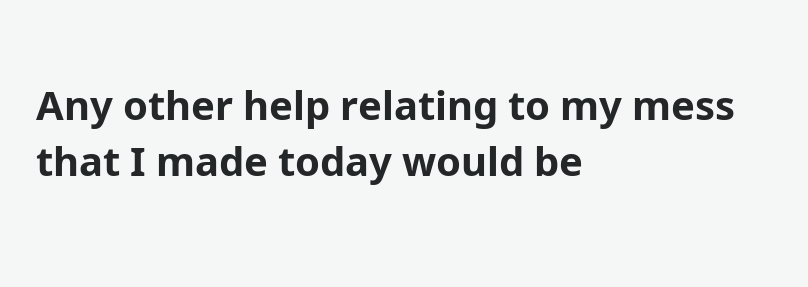Any other help relating to my mess that I made today would be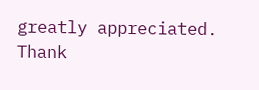greatly appreciated. Thank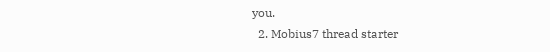you.
  2. Mobius7 thread starter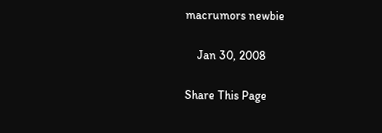macrumors newbie

    Jan 30, 2008

Share This Page